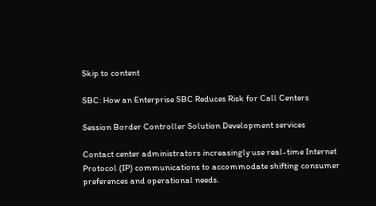Skip to content

SBC: How an Enterprise SBC Reduces Risk for Call Centers

Session Border Controller Solution Development services

Contact center administrators increasingly use real-time Internet Protocol (IP) communications to accommodate shifting consumer preferences and operational needs.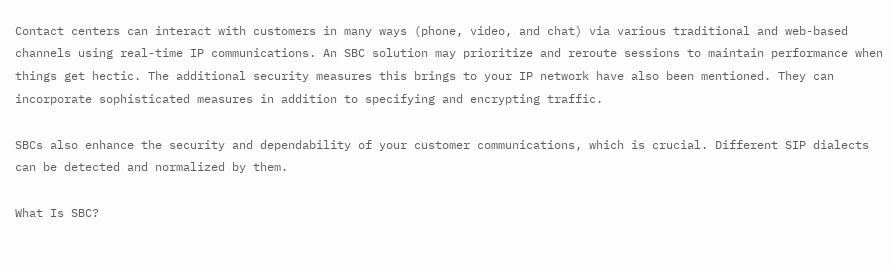Contact centers can interact with customers in many ways (phone, video, and chat) via various traditional and web-based channels using real-time IP communications. An SBC solution may prioritize and reroute sessions to maintain performance when things get hectic. The additional security measures this brings to your IP network have also been mentioned. They can incorporate sophisticated measures in addition to specifying and encrypting traffic.

SBCs also enhance the security and dependability of your customer communications, which is crucial. Different SIP dialects can be detected and normalized by them.

What Is SBC?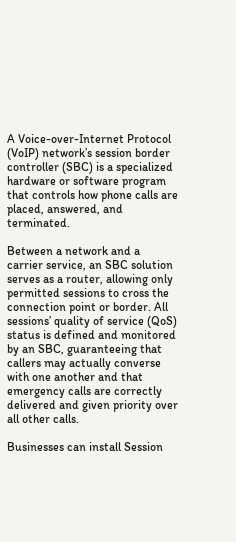A Voice-over-Internet Protocol (VoIP) network’s session border controller (SBC) is a specialized hardware or software program that controls how phone calls are placed, answered, and terminated.

Between a network and a carrier service, an SBC solution serves as a router, allowing only permitted sessions to cross the connection point or border. All sessions’ quality of service (QoS) status is defined and monitored by an SBC, guaranteeing that callers may actually converse with one another and that emergency calls are correctly delivered and given priority over all other calls.

Businesses can install Session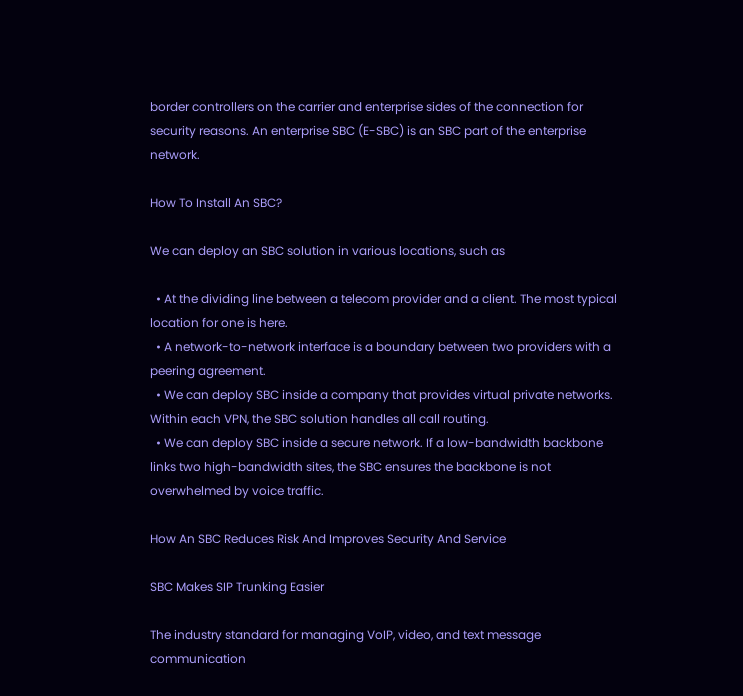border controllers on the carrier and enterprise sides of the connection for security reasons. An enterprise SBC (E-SBC) is an SBC part of the enterprise network.

How To Install An SBC?

We can deploy an SBC solution in various locations, such as

  • At the dividing line between a telecom provider and a client. The most typical location for one is here.
  • A network-to-network interface is a boundary between two providers with a peering agreement.
  • We can deploy SBC inside a company that provides virtual private networks. Within each VPN, the SBC solution handles all call routing.
  • We can deploy SBC inside a secure network. If a low-bandwidth backbone links two high-bandwidth sites, the SBC ensures the backbone is not overwhelmed by voice traffic.

How An SBC Reduces Risk And Improves Security And Service

SBC Makes SIP Trunking Easier

The industry standard for managing VoIP, video, and text message communication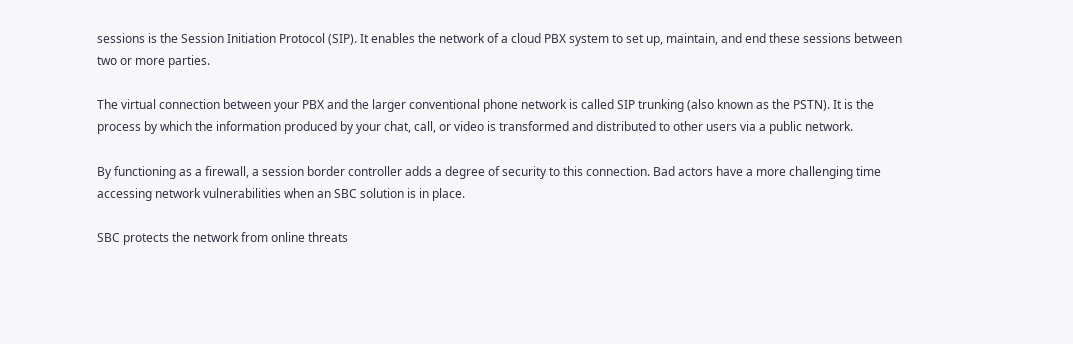sessions is the Session Initiation Protocol (SIP). It enables the network of a cloud PBX system to set up, maintain, and end these sessions between two or more parties.

The virtual connection between your PBX and the larger conventional phone network is called SIP trunking (also known as the PSTN). It is the process by which the information produced by your chat, call, or video is transformed and distributed to other users via a public network.

By functioning as a firewall, a session border controller adds a degree of security to this connection. Bad actors have a more challenging time accessing network vulnerabilities when an SBC solution is in place.

SBC protects the network from online threats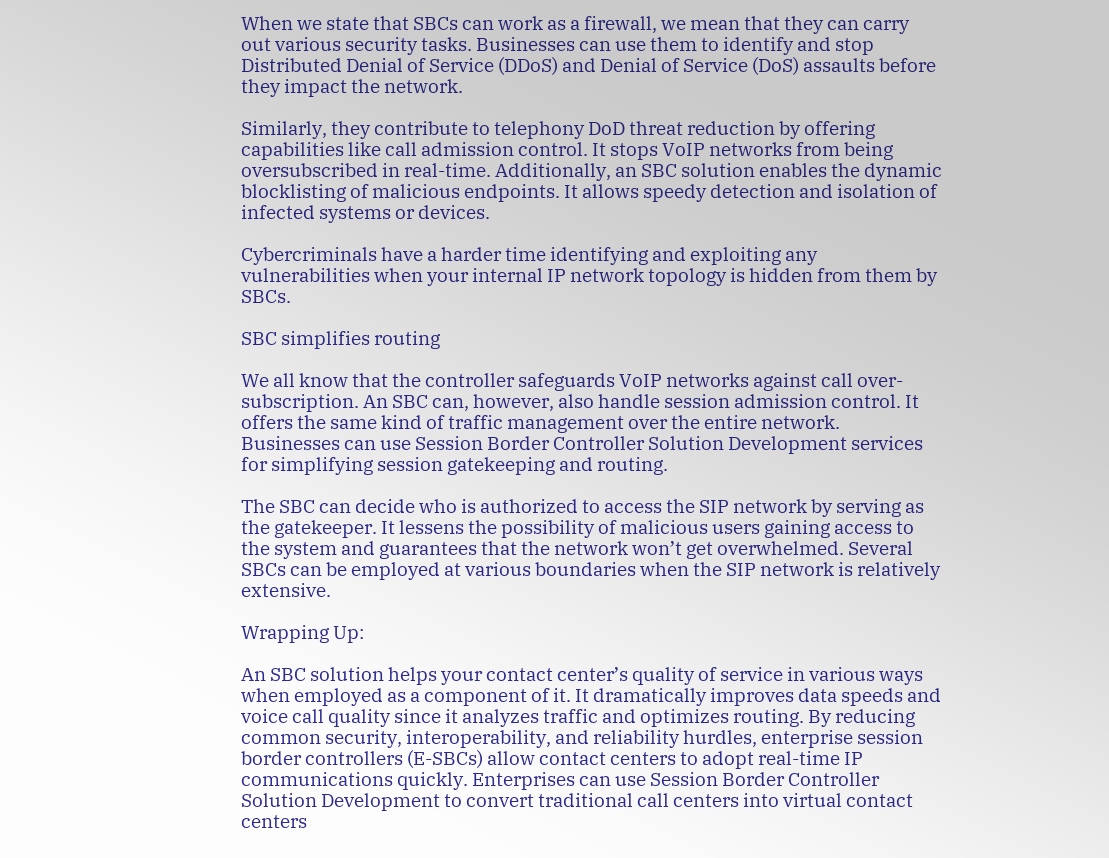When we state that SBCs can work as a firewall, we mean that they can carry out various security tasks. Businesses can use them to identify and stop Distributed Denial of Service (DDoS) and Denial of Service (DoS) assaults before they impact the network.

Similarly, they contribute to telephony DoD threat reduction by offering capabilities like call admission control. It stops VoIP networks from being oversubscribed in real-time. Additionally, an SBC solution enables the dynamic blocklisting of malicious endpoints. It allows speedy detection and isolation of infected systems or devices.

Cybercriminals have a harder time identifying and exploiting any vulnerabilities when your internal IP network topology is hidden from them by SBCs.

SBC simplifies routing

We all know that the controller safeguards VoIP networks against call over-subscription. An SBC can, however, also handle session admission control. It offers the same kind of traffic management over the entire network. Businesses can use Session Border Controller Solution Development services for simplifying session gatekeeping and routing.

The SBC can decide who is authorized to access the SIP network by serving as the gatekeeper. It lessens the possibility of malicious users gaining access to the system and guarantees that the network won’t get overwhelmed. Several SBCs can be employed at various boundaries when the SIP network is relatively extensive.

Wrapping Up:

An SBC solution helps your contact center’s quality of service in various ways when employed as a component of it. It dramatically improves data speeds and voice call quality since it analyzes traffic and optimizes routing. By reducing common security, interoperability, and reliability hurdles, enterprise session border controllers (E-SBCs) allow contact centers to adopt real-time IP communications quickly. Enterprises can use Session Border Controller Solution Development to convert traditional call centers into virtual contact centers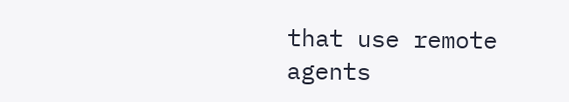that use remote agents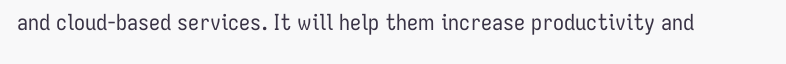and cloud-based services. It will help them increase productivity and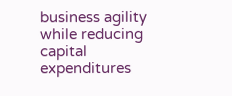business agility while reducing capital expenditures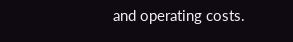and operating costs.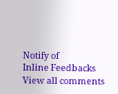Notify of
Inline Feedbacks
View all comments